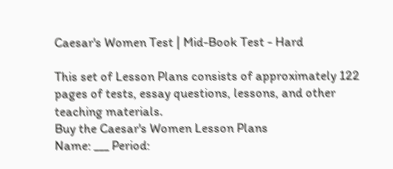Caesar's Women Test | Mid-Book Test - Hard

This set of Lesson Plans consists of approximately 122 pages of tests, essay questions, lessons, and other teaching materials.
Buy the Caesar's Women Lesson Plans
Name: ___ Period: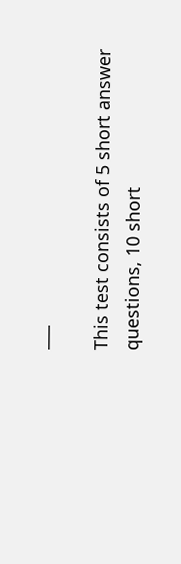___

This test consists of 5 short answer questions, 10 short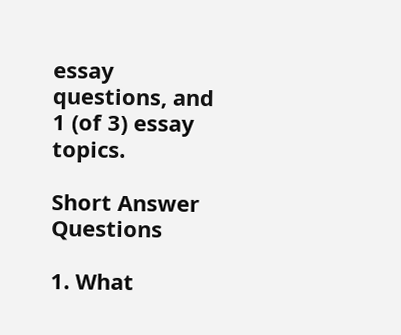essay questions, and 1 (of 3) essay topics.

Short Answer Questions

1. What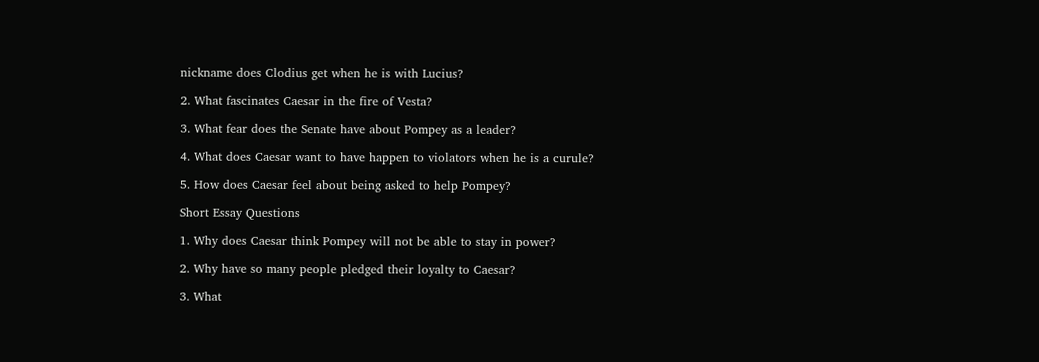nickname does Clodius get when he is with Lucius?

2. What fascinates Caesar in the fire of Vesta?

3. What fear does the Senate have about Pompey as a leader?

4. What does Caesar want to have happen to violators when he is a curule?

5. How does Caesar feel about being asked to help Pompey?

Short Essay Questions

1. Why does Caesar think Pompey will not be able to stay in power?

2. Why have so many people pledged their loyalty to Caesar?

3. What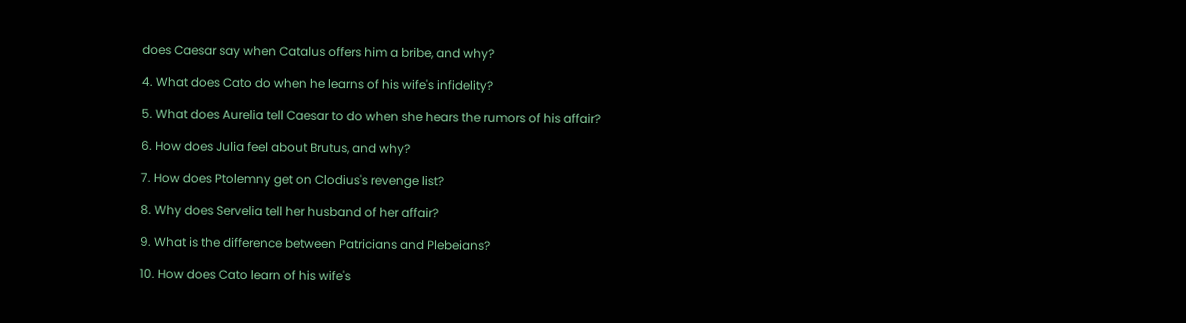does Caesar say when Catalus offers him a bribe, and why?

4. What does Cato do when he learns of his wife's infidelity?

5. What does Aurelia tell Caesar to do when she hears the rumors of his affair?

6. How does Julia feel about Brutus, and why?

7. How does Ptolemny get on Clodius's revenge list?

8. Why does Servelia tell her husband of her affair?

9. What is the difference between Patricians and Plebeians?

10. How does Cato learn of his wife's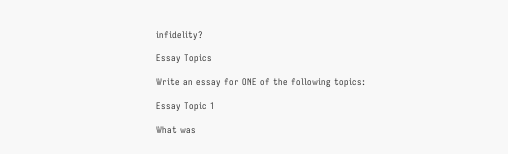infidelity?

Essay Topics

Write an essay for ONE of the following topics:

Essay Topic 1

What was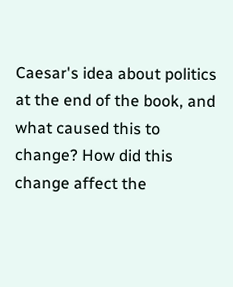Caesar's idea about politics at the end of the book, and what caused this to change? How did this change affect the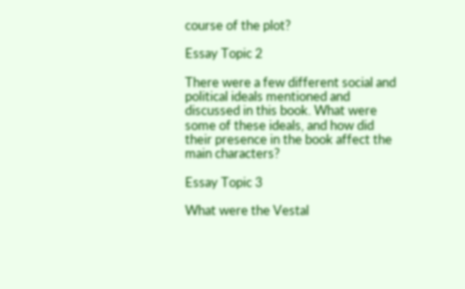course of the plot?

Essay Topic 2

There were a few different social and political ideals mentioned and discussed in this book. What were some of these ideals, and how did their presence in the book affect the main characters?

Essay Topic 3

What were the Vestal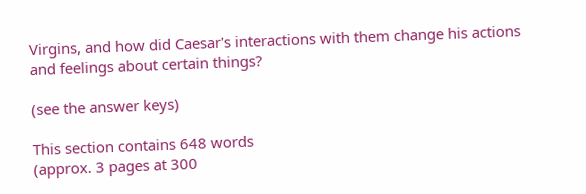Virgins, and how did Caesar's interactions with them change his actions and feelings about certain things?

(see the answer keys)

This section contains 648 words
(approx. 3 pages at 300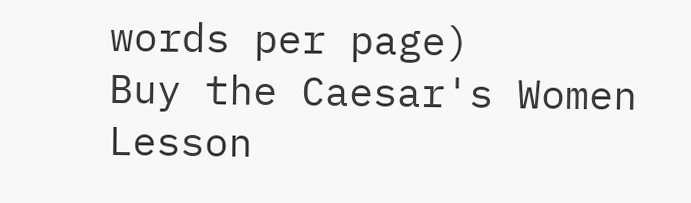words per page)
Buy the Caesar's Women Lesson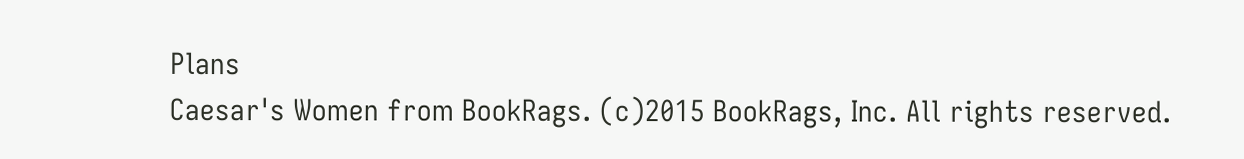Plans
Caesar's Women from BookRags. (c)2015 BookRags, Inc. All rights reserved.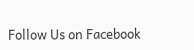Follow Us on Facebook